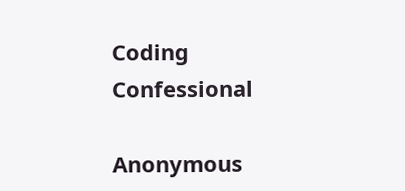Coding Confessional

Anonymous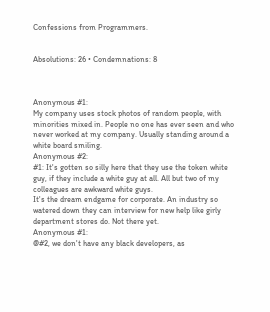Confessions from Programmers.


Absolutions: 26 • Condemnations: 8



Anonymous #1:
My company uses stock photos of random people, with minorities mixed in. People no one has ever seen and who never worked at my company. Usually standing around a white board smiling.
Anonymous #2:
#1: It's gotten so silly here that they use the token white guy, if they include a white guy at all. All but two of my colleagues are awkward white guys.
It's the dream endgame for corporate. An industry so watered down they can interview for new help like girly department stores do. Not there yet.
Anonymous #1:
@#2, we don't have any black developers, as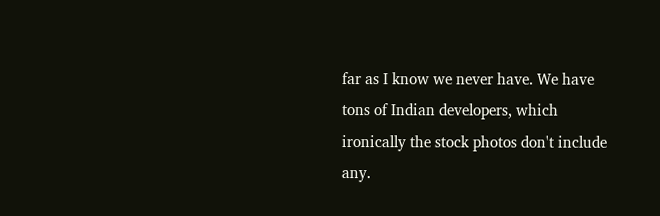far as I know we never have. We have tons of Indian developers, which ironically the stock photos don't include any.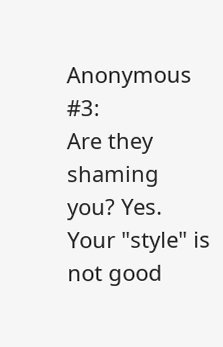Anonymous #3:
Are they shaming you? Yes. Your "style" is not good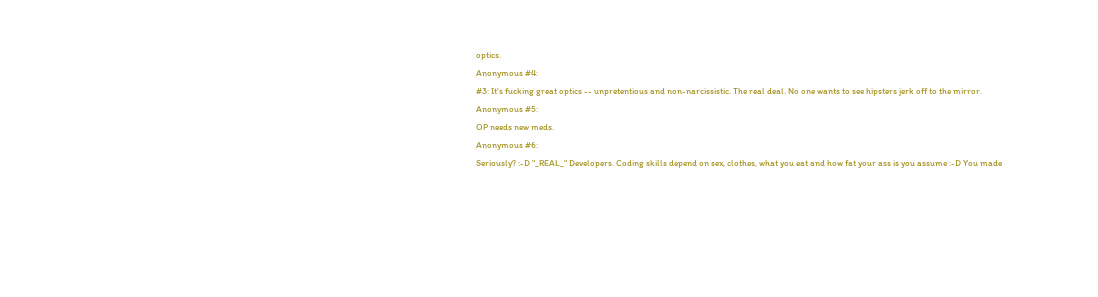optics.
Anonymous #4:
#3: It's fucking great optics -- unpretentious and non-narcissistic. The real deal. No one wants to see hipsters jerk off to the mirror.
Anonymous #5:
OP needs new meds.
Anonymous #6:
Seriously? :-D "_REAL_" Developers. Coding skills depend on sex, clothes, what you eat and how fat your ass is you assume :-D You made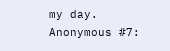my day.
Anonymous #7: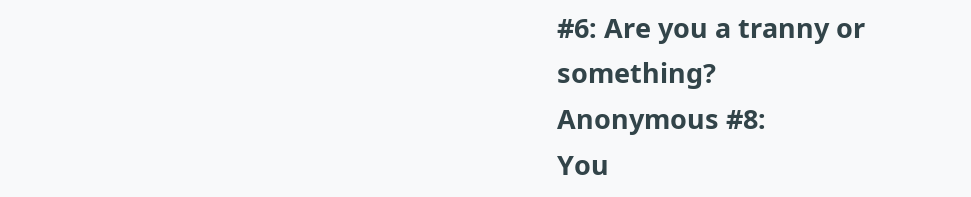#6: Are you a tranny or something?
Anonymous #8:
You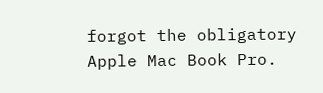forgot the obligatory Apple Mac Book Pro.